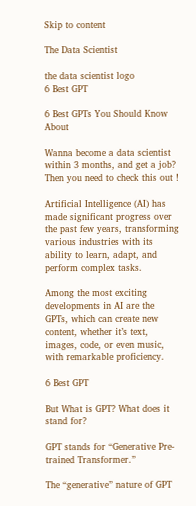Skip to content

The Data Scientist

the data scientist logo
6 Best GPT

6 Best GPTs You Should Know About

Wanna become a data scientist within 3 months, and get a job? Then you need to check this out !

Artificial Intelligence (AI) has made significant progress over the past few years, transforming various industries with its ability to learn, adapt, and perform complex tasks.

Among the most exciting developments in AI are the GPTs, which can create new content, whether it’s text, images, code, or even music, with remarkable proficiency.

6 Best GPT

But What is GPT? What does it stand for?

GPT stands for “Generative Pre-trained Transformer.”

The “generative” nature of GPT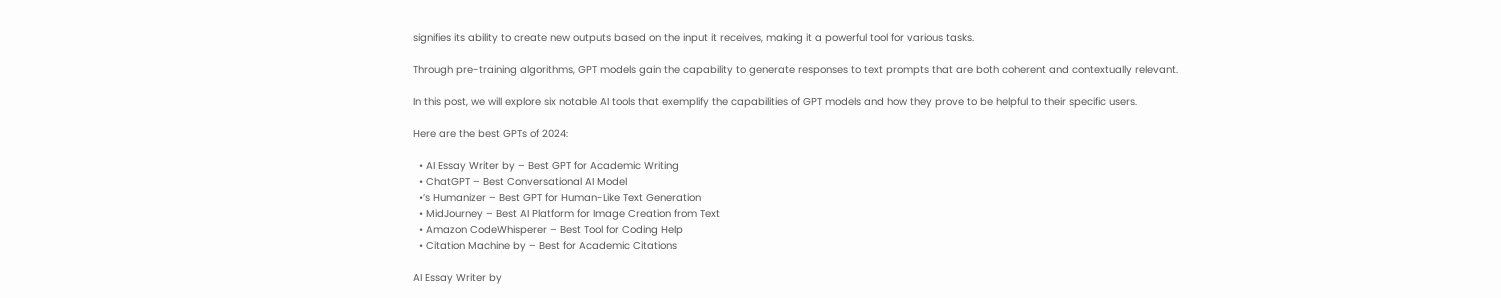signifies its ability to create new outputs based on the input it receives, making it a powerful tool for various tasks.

Through pre-training algorithms, GPT models gain the capability to generate responses to text prompts that are both coherent and contextually relevant.

In this post, we will explore six notable AI tools that exemplify the capabilities of GPT models and how they prove to be helpful to their specific users.

Here are the best GPTs of 2024:

  • AI Essay Writer by – Best GPT for Academic Writing
  • ChatGPT – Best Conversational AI Model
  •’s Humanizer – Best GPT for Human-Like Text Generation
  • MidJourney – Best AI Platform for Image Creation from Text
  • Amazon CodeWhisperer – Best Tool for Coding Help
  • Citation Machine by – Best for Academic Citations

AI Essay Writer by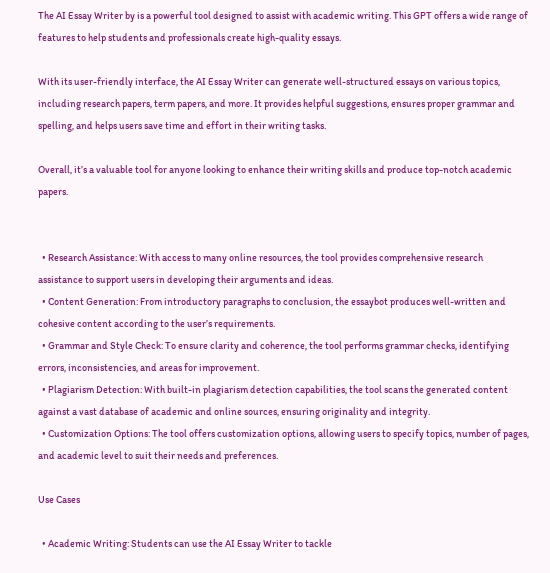The AI Essay Writer by is a powerful tool designed to assist with academic writing. This GPT offers a wide range of features to help students and professionals create high-quality essays.

With its user-friendly interface, the AI Essay Writer can generate well-structured essays on various topics, including research papers, term papers, and more. It provides helpful suggestions, ensures proper grammar and spelling, and helps users save time and effort in their writing tasks.

Overall, it’s a valuable tool for anyone looking to enhance their writing skills and produce top-notch academic papers.


  • Research Assistance: With access to many online resources, the tool provides comprehensive research assistance to support users in developing their arguments and ideas.
  • Content Generation: From introductory paragraphs to conclusion, the essaybot produces well-written and cohesive content according to the user’s requirements.
  • Grammar and Style Check: To ensure clarity and coherence, the tool performs grammar checks, identifying errors, inconsistencies, and areas for improvement.
  • Plagiarism Detection: With built-in plagiarism detection capabilities, the tool scans the generated content against a vast database of academic and online sources, ensuring originality and integrity.
  • Customization Options: The tool offers customization options, allowing users to specify topics, number of pages, and academic level to suit their needs and preferences.

Use Cases

  • Academic Writing: Students can use the AI Essay Writer to tackle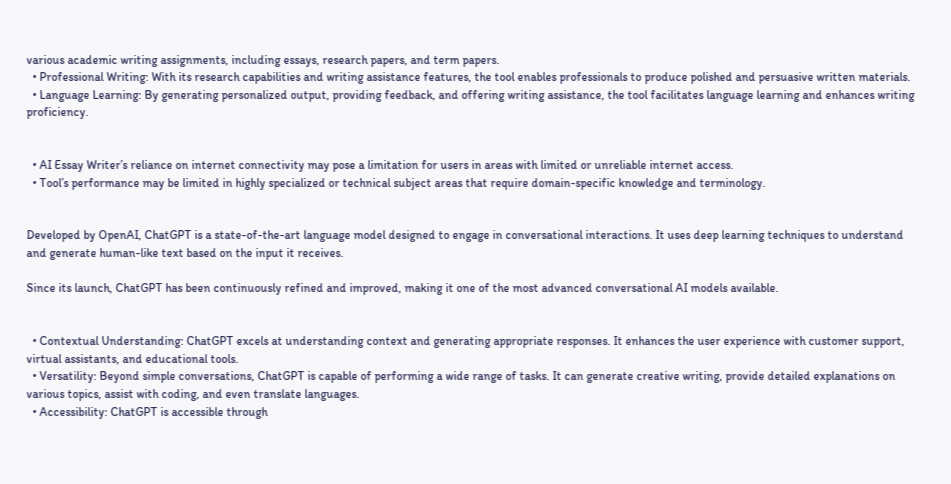various academic writing assignments, including essays, research papers, and term papers.
  • Professional Writing: With its research capabilities and writing assistance features, the tool enables professionals to produce polished and persuasive written materials.
  • Language Learning: By generating personalized output, providing feedback, and offering writing assistance, the tool facilitates language learning and enhances writing proficiency.


  • AI Essay Writer’s reliance on internet connectivity may pose a limitation for users in areas with limited or unreliable internet access.
  • Tool’s performance may be limited in highly specialized or technical subject areas that require domain-specific knowledge and terminology.


Developed by OpenAI, ChatGPT is a state-of-the-art language model designed to engage in conversational interactions. It uses deep learning techniques to understand and generate human-like text based on the input it receives.

Since its launch, ChatGPT has been continuously refined and improved, making it one of the most advanced conversational AI models available.


  • Contextual Understanding: ChatGPT excels at understanding context and generating appropriate responses. It enhances the user experience with customer support, virtual assistants, and educational tools.
  • Versatility: Beyond simple conversations, ChatGPT is capable of performing a wide range of tasks. It can generate creative writing, provide detailed explanations on various topics, assist with coding, and even translate languages.
  • Accessibility: ChatGPT is accessible through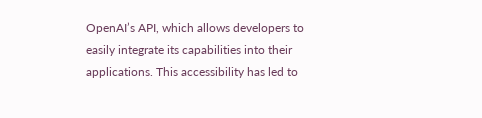OpenAI’s API, which allows developers to easily integrate its capabilities into their applications. This accessibility has led to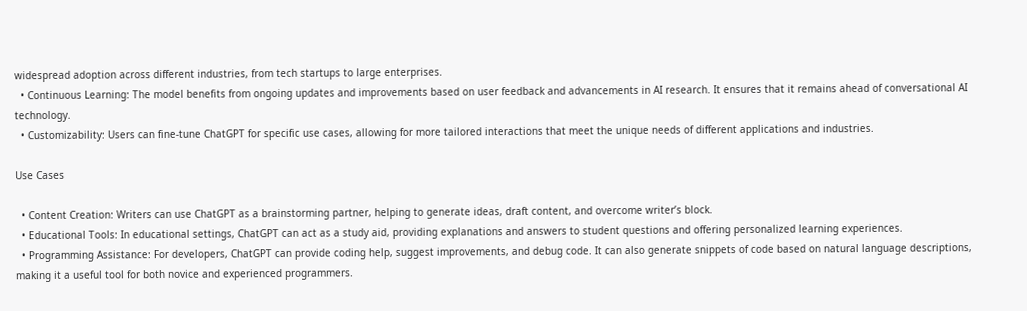widespread adoption across different industries, from tech startups to large enterprises.
  • Continuous Learning: The model benefits from ongoing updates and improvements based on user feedback and advancements in AI research. It ensures that it remains ahead of conversational AI technology.
  • Customizability: Users can fine-tune ChatGPT for specific use cases, allowing for more tailored interactions that meet the unique needs of different applications and industries.

Use Cases

  • Content Creation: Writers can use ChatGPT as a brainstorming partner, helping to generate ideas, draft content, and overcome writer’s block.
  • Educational Tools: In educational settings, ChatGPT can act as a study aid, providing explanations and answers to student questions and offering personalized learning experiences.
  • Programming Assistance: For developers, ChatGPT can provide coding help, suggest improvements, and debug code. It can also generate snippets of code based on natural language descriptions, making it a useful tool for both novice and experienced programmers.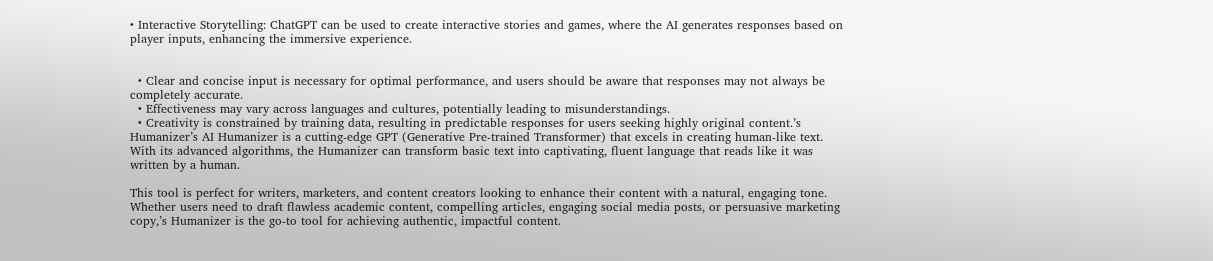• Interactive Storytelling: ChatGPT can be used to create interactive stories and games, where the AI generates responses based on player inputs, enhancing the immersive experience.


  • Clear and concise input is necessary for optimal performance, and users should be aware that responses may not always be completely accurate.
  • Effectiveness may vary across languages and cultures, potentially leading to misunderstandings.
  • Creativity is constrained by training data, resulting in predictable responses for users seeking highly original content.’s Humanizer’s AI Humanizer is a cutting-edge GPT (Generative Pre-trained Transformer) that excels in creating human-like text. With its advanced algorithms, the Humanizer can transform basic text into captivating, fluent language that reads like it was written by a human.

This tool is perfect for writers, marketers, and content creators looking to enhance their content with a natural, engaging tone. Whether users need to draft flawless academic content, compelling articles, engaging social media posts, or persuasive marketing copy,’s Humanizer is the go-to tool for achieving authentic, impactful content.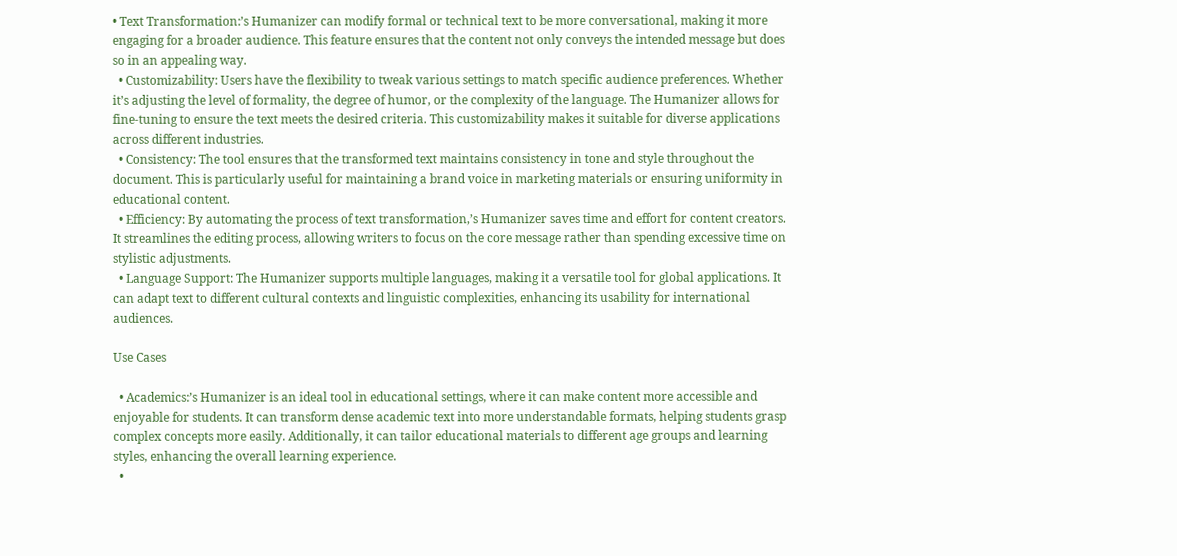• Text Transformation:’s Humanizer can modify formal or technical text to be more conversational, making it more engaging for a broader audience. This feature ensures that the content not only conveys the intended message but does so in an appealing way.
  • Customizability: Users have the flexibility to tweak various settings to match specific audience preferences. Whether it’s adjusting the level of formality, the degree of humor, or the complexity of the language. The Humanizer allows for fine-tuning to ensure the text meets the desired criteria. This customizability makes it suitable for diverse applications across different industries.
  • Consistency: The tool ensures that the transformed text maintains consistency in tone and style throughout the document. This is particularly useful for maintaining a brand voice in marketing materials or ensuring uniformity in educational content.
  • Efficiency: By automating the process of text transformation,’s Humanizer saves time and effort for content creators. It streamlines the editing process, allowing writers to focus on the core message rather than spending excessive time on stylistic adjustments.
  • Language Support: The Humanizer supports multiple languages, making it a versatile tool for global applications. It can adapt text to different cultural contexts and linguistic complexities, enhancing its usability for international audiences.

Use Cases

  • Academics:’s Humanizer is an ideal tool in educational settings, where it can make content more accessible and enjoyable for students. It can transform dense academic text into more understandable formats, helping students grasp complex concepts more easily. Additionally, it can tailor educational materials to different age groups and learning styles, enhancing the overall learning experience.
  •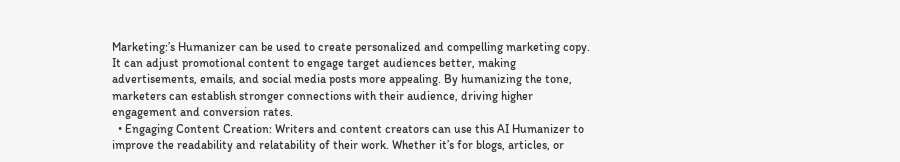Marketing:’s Humanizer can be used to create personalized and compelling marketing copy. It can adjust promotional content to engage target audiences better, making advertisements, emails, and social media posts more appealing. By humanizing the tone, marketers can establish stronger connections with their audience, driving higher engagement and conversion rates.
  • Engaging Content Creation: Writers and content creators can use this AI Humanizer to improve the readability and relatability of their work. Whether it’s for blogs, articles, or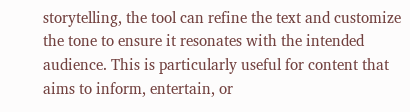storytelling, the tool can refine the text and customize the tone to ensure it resonates with the intended audience. This is particularly useful for content that aims to inform, entertain, or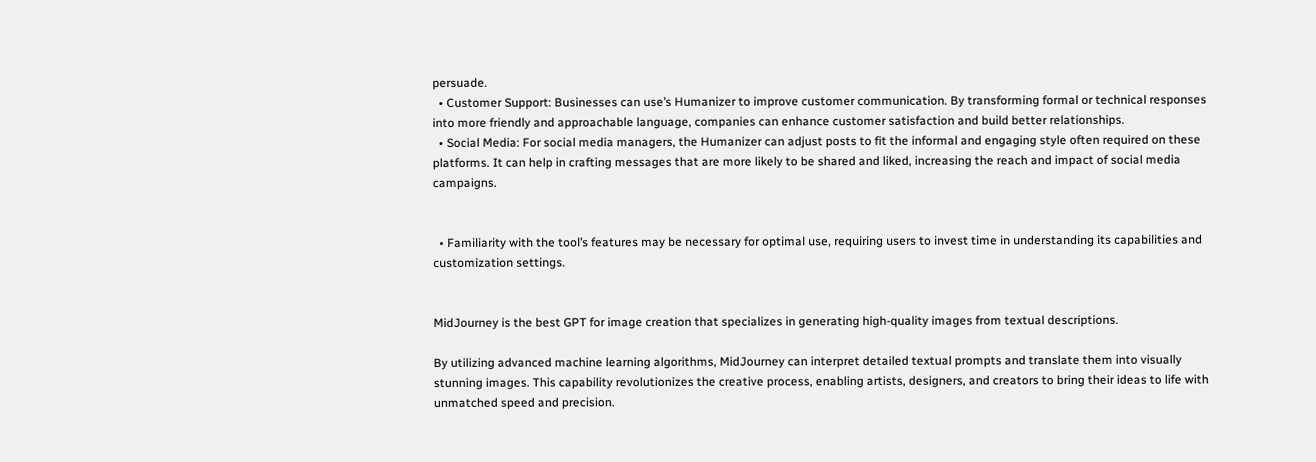persuade.
  • Customer Support: Businesses can use’s Humanizer to improve customer communication. By transforming formal or technical responses into more friendly and approachable language, companies can enhance customer satisfaction and build better relationships.
  • Social Media: For social media managers, the Humanizer can adjust posts to fit the informal and engaging style often required on these platforms. It can help in crafting messages that are more likely to be shared and liked, increasing the reach and impact of social media campaigns.


  • Familiarity with the tool’s features may be necessary for optimal use, requiring users to invest time in understanding its capabilities and customization settings.


MidJourney is the best GPT for image creation that specializes in generating high-quality images from textual descriptions.

By utilizing advanced machine learning algorithms, MidJourney can interpret detailed textual prompts and translate them into visually stunning images. This capability revolutionizes the creative process, enabling artists, designers, and creators to bring their ideas to life with unmatched speed and precision.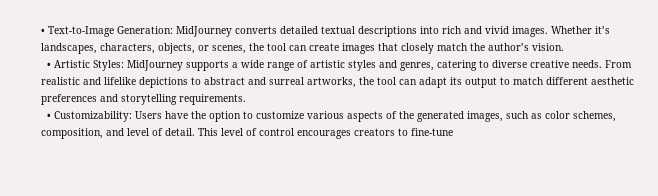• Text-to-Image Generation: MidJourney converts detailed textual descriptions into rich and vivid images. Whether it’s landscapes, characters, objects, or scenes, the tool can create images that closely match the author’s vision.
  • Artistic Styles: MidJourney supports a wide range of artistic styles and genres, catering to diverse creative needs. From realistic and lifelike depictions to abstract and surreal artworks, the tool can adapt its output to match different aesthetic preferences and storytelling requirements.
  • Customizability: Users have the option to customize various aspects of the generated images, such as color schemes, composition, and level of detail. This level of control encourages creators to fine-tune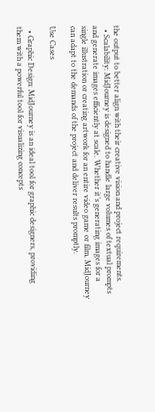the output to better align with their creative vision and project requirements.
  • Scalability: MidJourney is designed to handle large volumes of textual prompts and generate images efficiently at scale. Whether it’s generating images for a single illustration or creating artwork for an entire video game or film, MidJourney can adapt to the demands of the project and deliver results promptly.

Use Cases

  • Graphic Design: MidJourney is an ideal tool for graphic designers, providing them with a powerful tool for visualizing concepts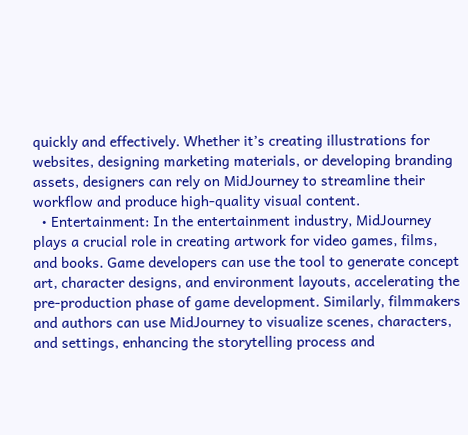quickly and effectively. Whether it’s creating illustrations for websites, designing marketing materials, or developing branding assets, designers can rely on MidJourney to streamline their workflow and produce high-quality visual content.
  • Entertainment: In the entertainment industry, MidJourney plays a crucial role in creating artwork for video games, films, and books. Game developers can use the tool to generate concept art, character designs, and environment layouts, accelerating the pre-production phase of game development. Similarly, filmmakers and authors can use MidJourney to visualize scenes, characters, and settings, enhancing the storytelling process and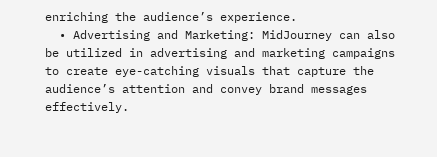enriching the audience’s experience.
  • Advertising and Marketing: MidJourney can also be utilized in advertising and marketing campaigns to create eye-catching visuals that capture the audience’s attention and convey brand messages effectively.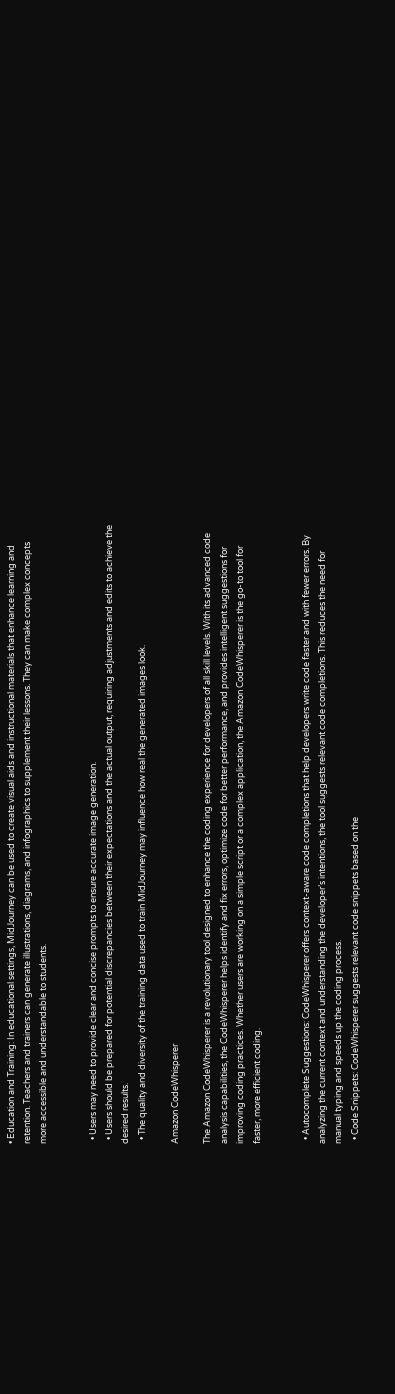• Education and Training: In educational settings, MidJourney can be used to create visual aids and instructional materials that enhance learning and retention. Teachers and trainers can generate illustrations, diagrams, and infographics to supplement their lessons. They can make complex concepts more accessible and understandable to students.


  • Users may need to provide clear and concise prompts to ensure accurate image generation.
  • Users should be prepared for potential discrepancies between their expectations and the actual output, requiring adjustments and edits to achieve the desired results.
  • The quality and diversity of the training data used to train MidJourney may influence how real the generated images look.

Amazon CodeWhisperer

The Amazon CodeWhisperer is a revolutionary tool designed to enhance the coding experience for developers of all skill levels. With its advanced code analysis capabilities, the CodeWhisperer helps identify and fix errors, optimize code for better performance, and provides intelligent suggestions for improving coding practices. Whether users are working on a simple script or a complex application, the Amazon CodeWhisperer is the go-to tool for faster, more efficient coding.


  • Autocomplete Suggestions: CodeWhisperer offers context-aware code completions that help developers write code faster and with fewer errors. By analyzing the current context and understanding the developer’s intentions, the tool suggests relevant code completions. This reduces the need for manual typing and speeds up the coding process.
  • Code Snippets: CodeWhisperer suggests relevant code snippets based on the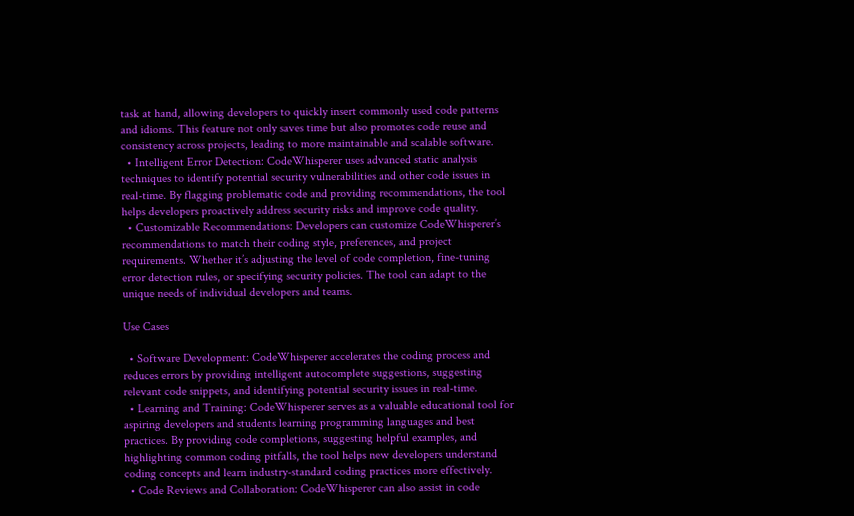task at hand, allowing developers to quickly insert commonly used code patterns and idioms. This feature not only saves time but also promotes code reuse and consistency across projects, leading to more maintainable and scalable software.
  • Intelligent Error Detection: CodeWhisperer uses advanced static analysis techniques to identify potential security vulnerabilities and other code issues in real-time. By flagging problematic code and providing recommendations, the tool helps developers proactively address security risks and improve code quality.
  • Customizable Recommendations: Developers can customize CodeWhisperer’s recommendations to match their coding style, preferences, and project requirements. Whether it’s adjusting the level of code completion, fine-tuning error detection rules, or specifying security policies. The tool can adapt to the unique needs of individual developers and teams.

Use Cases

  • Software Development: CodeWhisperer accelerates the coding process and reduces errors by providing intelligent autocomplete suggestions, suggesting relevant code snippets, and identifying potential security issues in real-time.
  • Learning and Training: CodeWhisperer serves as a valuable educational tool for aspiring developers and students learning programming languages and best practices. By providing code completions, suggesting helpful examples, and highlighting common coding pitfalls, the tool helps new developers understand coding concepts and learn industry-standard coding practices more effectively.
  • Code Reviews and Collaboration: CodeWhisperer can also assist in code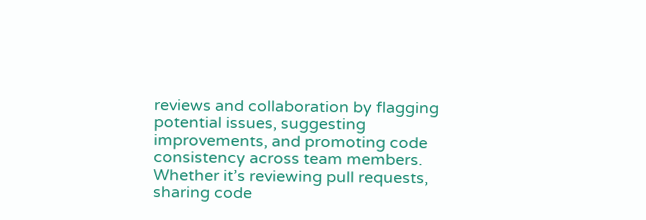reviews and collaboration by flagging potential issues, suggesting improvements, and promoting code consistency across team members. Whether it’s reviewing pull requests, sharing code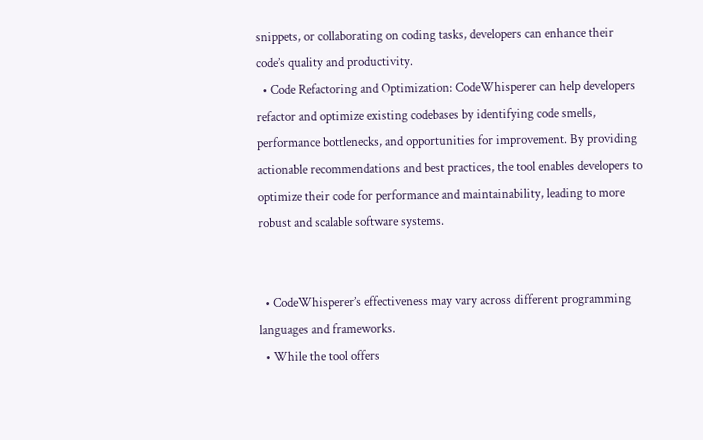snippets, or collaborating on coding tasks, developers can enhance their code’s quality and productivity.
  • Code Refactoring and Optimization: CodeWhisperer can help developers refactor and optimize existing codebases by identifying code smells, performance bottlenecks, and opportunities for improvement. By providing actionable recommendations and best practices, the tool enables developers to optimize their code for performance and maintainability, leading to more robust and scalable software systems.


  • CodeWhisperer’s effectiveness may vary across different programming languages and frameworks.
  • While the tool offers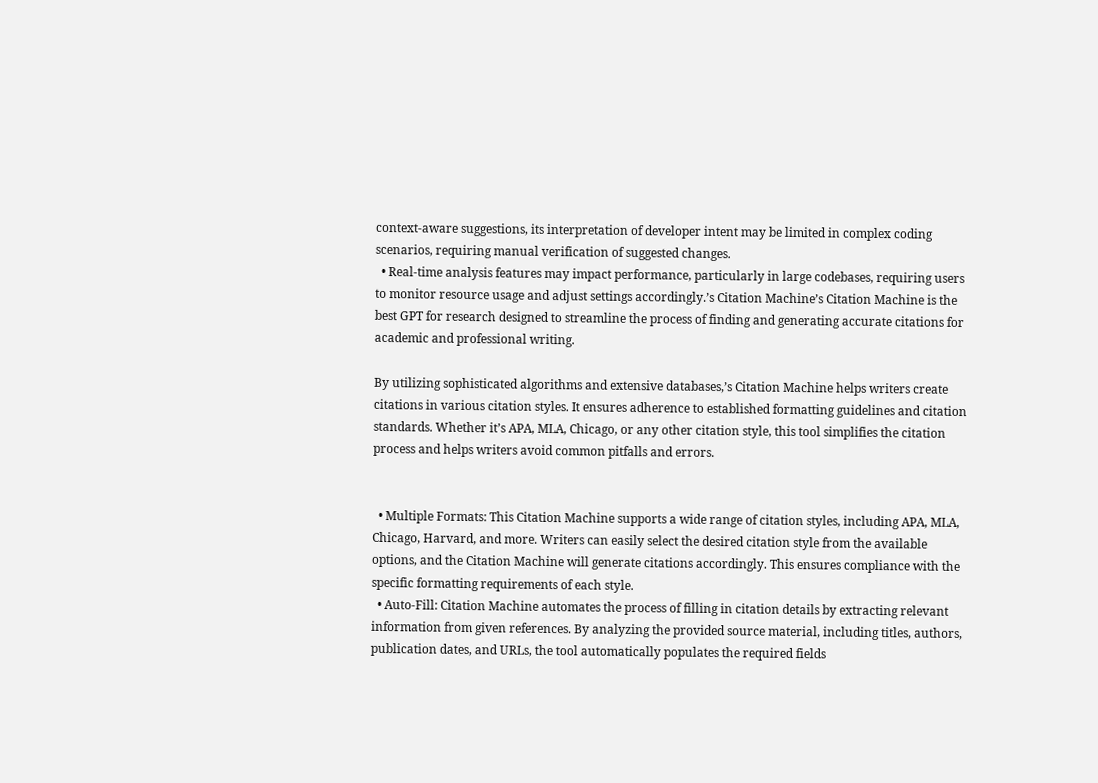context-aware suggestions, its interpretation of developer intent may be limited in complex coding scenarios, requiring manual verification of suggested changes.
  • Real-time analysis features may impact performance, particularly in large codebases, requiring users to monitor resource usage and adjust settings accordingly.’s Citation Machine’s Citation Machine is the best GPT for research designed to streamline the process of finding and generating accurate citations for academic and professional writing.

By utilizing sophisticated algorithms and extensive databases,’s Citation Machine helps writers create citations in various citation styles. It ensures adherence to established formatting guidelines and citation standards. Whether it’s APA, MLA, Chicago, or any other citation style, this tool simplifies the citation process and helps writers avoid common pitfalls and errors.


  • Multiple Formats: This Citation Machine supports a wide range of citation styles, including APA, MLA, Chicago, Harvard, and more. Writers can easily select the desired citation style from the available options, and the Citation Machine will generate citations accordingly. This ensures compliance with the specific formatting requirements of each style.
  • Auto-Fill: Citation Machine automates the process of filling in citation details by extracting relevant information from given references. By analyzing the provided source material, including titles, authors, publication dates, and URLs, the tool automatically populates the required fields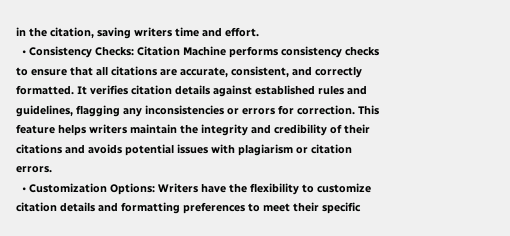in the citation, saving writers time and effort.
  • Consistency Checks: Citation Machine performs consistency checks to ensure that all citations are accurate, consistent, and correctly formatted. It verifies citation details against established rules and guidelines, flagging any inconsistencies or errors for correction. This feature helps writers maintain the integrity and credibility of their citations and avoids potential issues with plagiarism or citation errors.
  • Customization Options: Writers have the flexibility to customize citation details and formatting preferences to meet their specific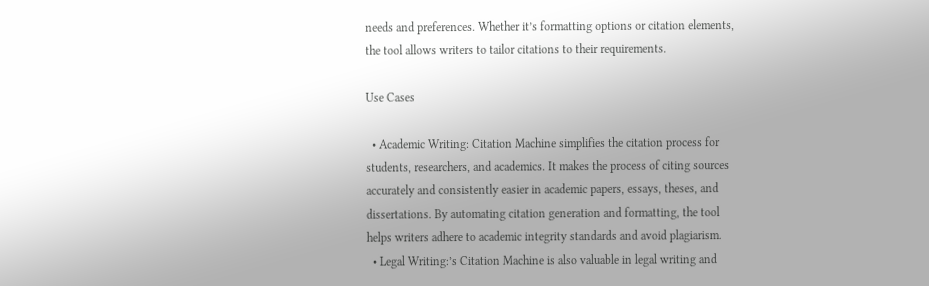needs and preferences. Whether it’s formatting options or citation elements, the tool allows writers to tailor citations to their requirements.

Use Cases

  • Academic Writing: Citation Machine simplifies the citation process for students, researchers, and academics. It makes the process of citing sources accurately and consistently easier in academic papers, essays, theses, and dissertations. By automating citation generation and formatting, the tool helps writers adhere to academic integrity standards and avoid plagiarism.
  • Legal Writing:’s Citation Machine is also valuable in legal writing and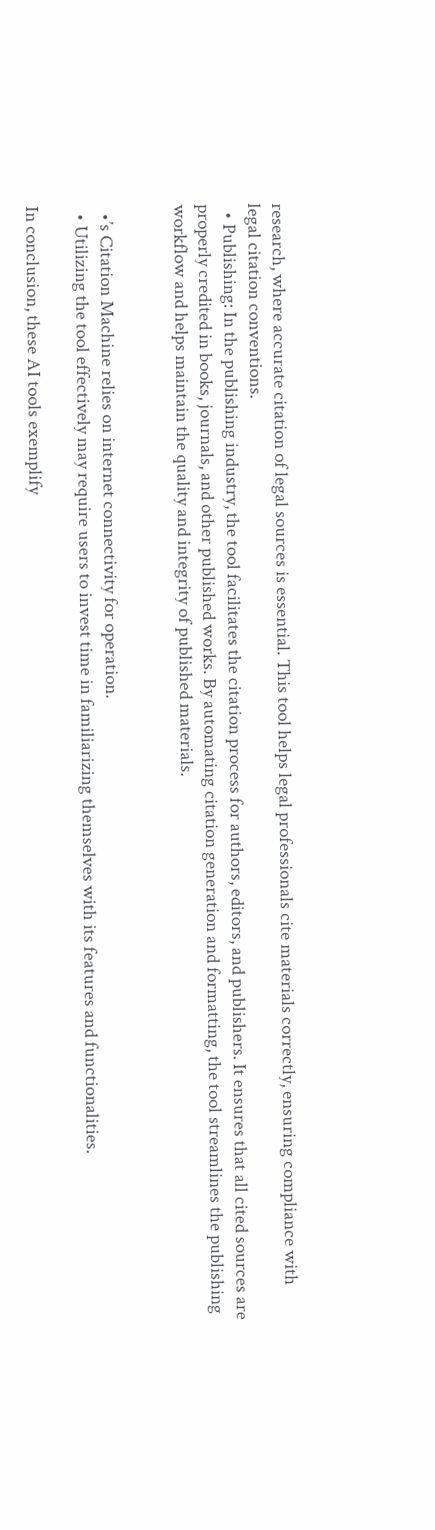research, where accurate citation of legal sources is essential. This tool helps legal professionals cite materials correctly, ensuring compliance with legal citation conventions.
  • Publishing: In the publishing industry, the tool facilitates the citation process for authors, editors, and publishers. It ensures that all cited sources are properly credited in books, journals, and other published works. By automating citation generation and formatting, the tool streamlines the publishing workflow and helps maintain the quality and integrity of published materials.


  •’s Citation Machine relies on internet connectivity for operation.
  • Utilizing the tool effectively may require users to invest time in familiarizing themselves with its features and functionalities.

In conclusion, these AI tools exemplify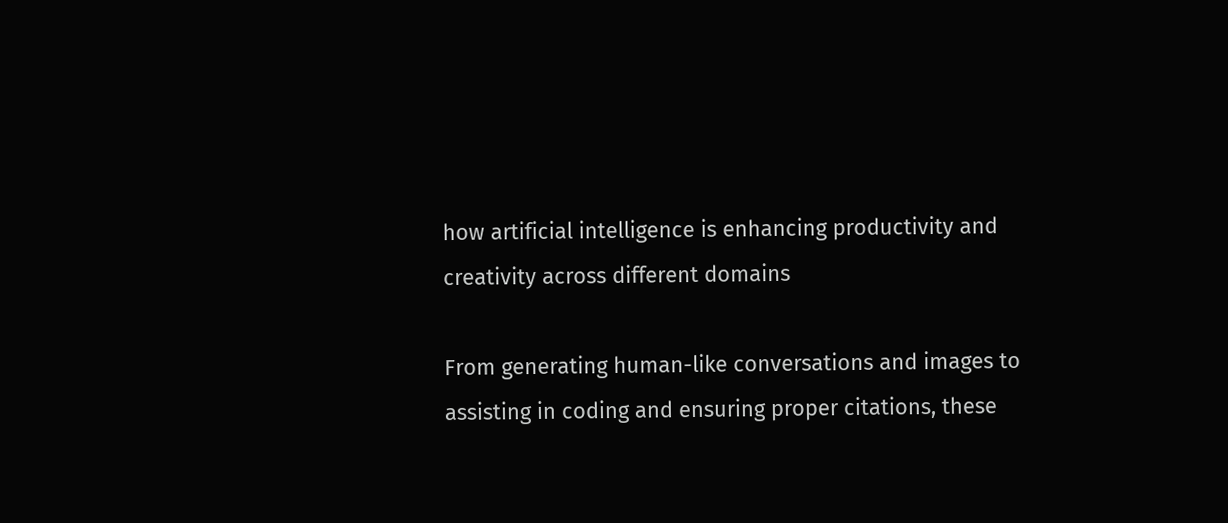how artificial intelligence is enhancing productivity and creativity across different domains

From generating human-like conversations and images to assisting in coding and ensuring proper citations, these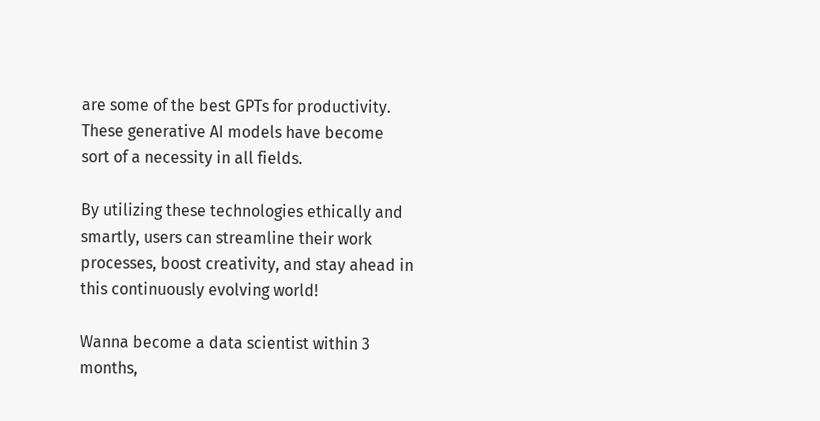are some of the best GPTs for productivity. These generative AI models have become sort of a necessity in all fields.

By utilizing these technologies ethically and smartly, users can streamline their work processes, boost creativity, and stay ahead in this continuously evolving world!

Wanna become a data scientist within 3 months,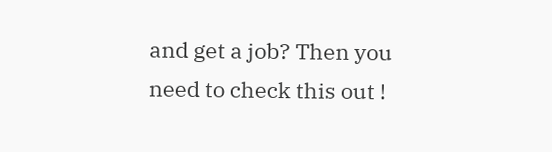and get a job? Then you need to check this out !